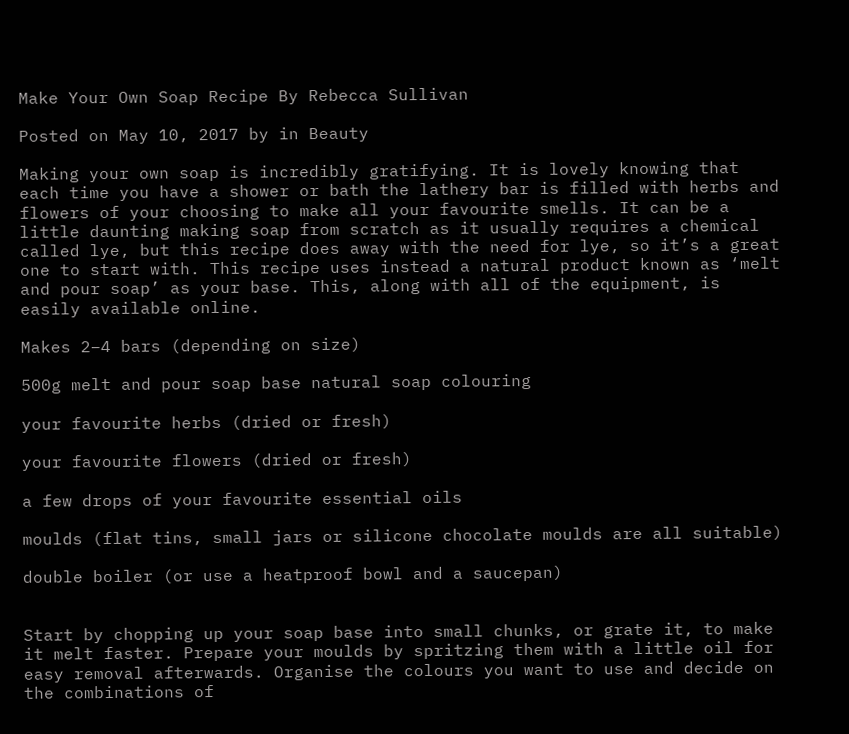Make Your Own Soap Recipe By Rebecca Sullivan

Posted on May 10, 2017 by in Beauty

Making your own soap is incredibly gratifying. It is lovely knowing that each time you have a shower or bath the lathery bar is filled with herbs and flowers of your choosing to make all your favourite smells. It can be a little daunting making soap from scratch as it usually requires a chemical called lye, but this recipe does away with the need for lye, so it’s a great one to start with. This recipe uses instead a natural product known as ‘melt and pour soap’ as your base. This, along with all of the equipment, is easily available online.

Makes 2–4 bars (depending on size)

500g melt and pour soap base natural soap colouring

your favourite herbs (dried or fresh)

your favourite flowers (dried or fresh)

a few drops of your favourite essential oils

moulds (flat tins, small jars or silicone chocolate moulds are all suitable)

double boiler (or use a heatproof bowl and a saucepan)


Start by chopping up your soap base into small chunks, or grate it, to make it melt faster. Prepare your moulds by spritzing them with a little oil for easy removal afterwards. Organise the colours you want to use and decide on the combinations of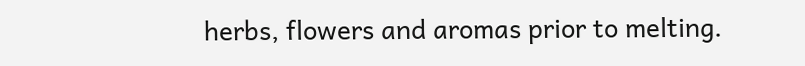herbs, flowers and aromas prior to melting.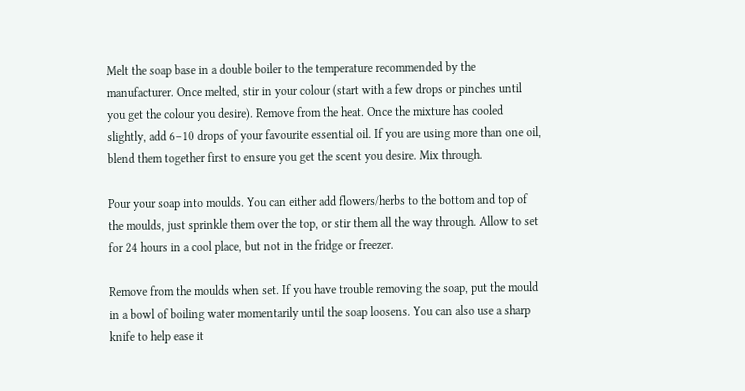Melt the soap base in a double boiler to the temperature recommended by the manufacturer. Once melted, stir in your colour (start with a few drops or pinches until you get the colour you desire). Remove from the heat. Once the mixture has cooled slightly, add 6–10 drops of your favourite essential oil. If you are using more than one oil, blend them together first to ensure you get the scent you desire. Mix through.

Pour your soap into moulds. You can either add flowers/herbs to the bottom and top of the moulds, just sprinkle them over the top, or stir them all the way through. Allow to set for 24 hours in a cool place, but not in the fridge or freezer.

Remove from the moulds when set. If you have trouble removing the soap, put the mould in a bowl of boiling water momentarily until the soap loosens. You can also use a sharp knife to help ease it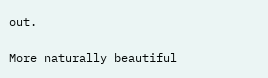out.

More naturally beautiful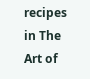recipes in The Art of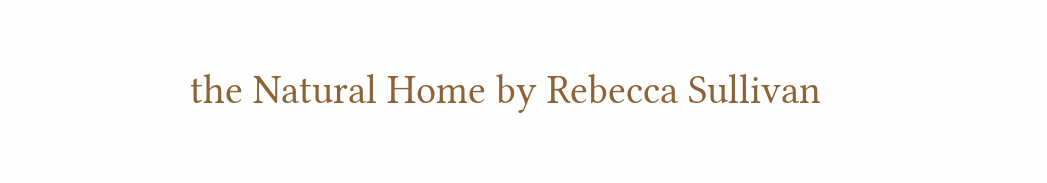the Natural Home by Rebecca Sullivan